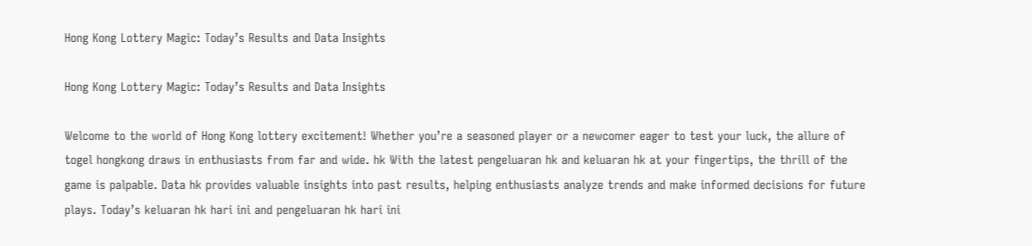Hong Kong Lottery Magic: Today’s Results and Data Insights

Hong Kong Lottery Magic: Today’s Results and Data Insights

Welcome to the world of Hong Kong lottery excitement! Whether you’re a seasoned player or a newcomer eager to test your luck, the allure of togel hongkong draws in enthusiasts from far and wide. hk With the latest pengeluaran hk and keluaran hk at your fingertips, the thrill of the game is palpable. Data hk provides valuable insights into past results, helping enthusiasts analyze trends and make informed decisions for future plays. Today’s keluaran hk hari ini and pengeluaran hk hari ini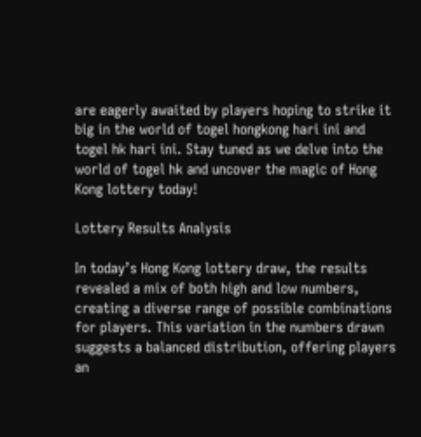are eagerly awaited by players hoping to strike it big in the world of togel hongkong hari ini and togel hk hari ini. Stay tuned as we delve into the world of togel hk and uncover the magic of Hong Kong lottery today!

Lottery Results Analysis

In today’s Hong Kong lottery draw, the results revealed a mix of both high and low numbers, creating a diverse range of possible combinations for players. This variation in the numbers drawn suggests a balanced distribution, offering players an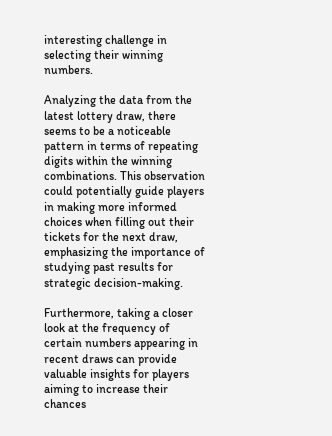interesting challenge in selecting their winning numbers.

Analyzing the data from the latest lottery draw, there seems to be a noticeable pattern in terms of repeating digits within the winning combinations. This observation could potentially guide players in making more informed choices when filling out their tickets for the next draw, emphasizing the importance of studying past results for strategic decision-making.

Furthermore, taking a closer look at the frequency of certain numbers appearing in recent draws can provide valuable insights for players aiming to increase their chances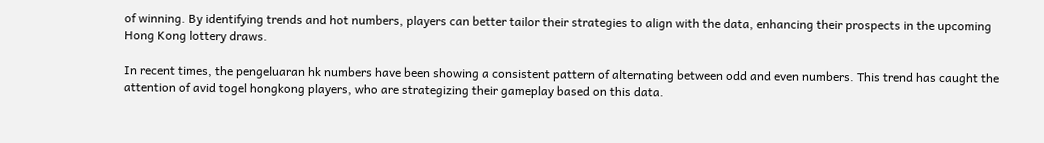of winning. By identifying trends and hot numbers, players can better tailor their strategies to align with the data, enhancing their prospects in the upcoming Hong Kong lottery draws.

In recent times, the pengeluaran hk numbers have been showing a consistent pattern of alternating between odd and even numbers. This trend has caught the attention of avid togel hongkong players, who are strategizing their gameplay based on this data.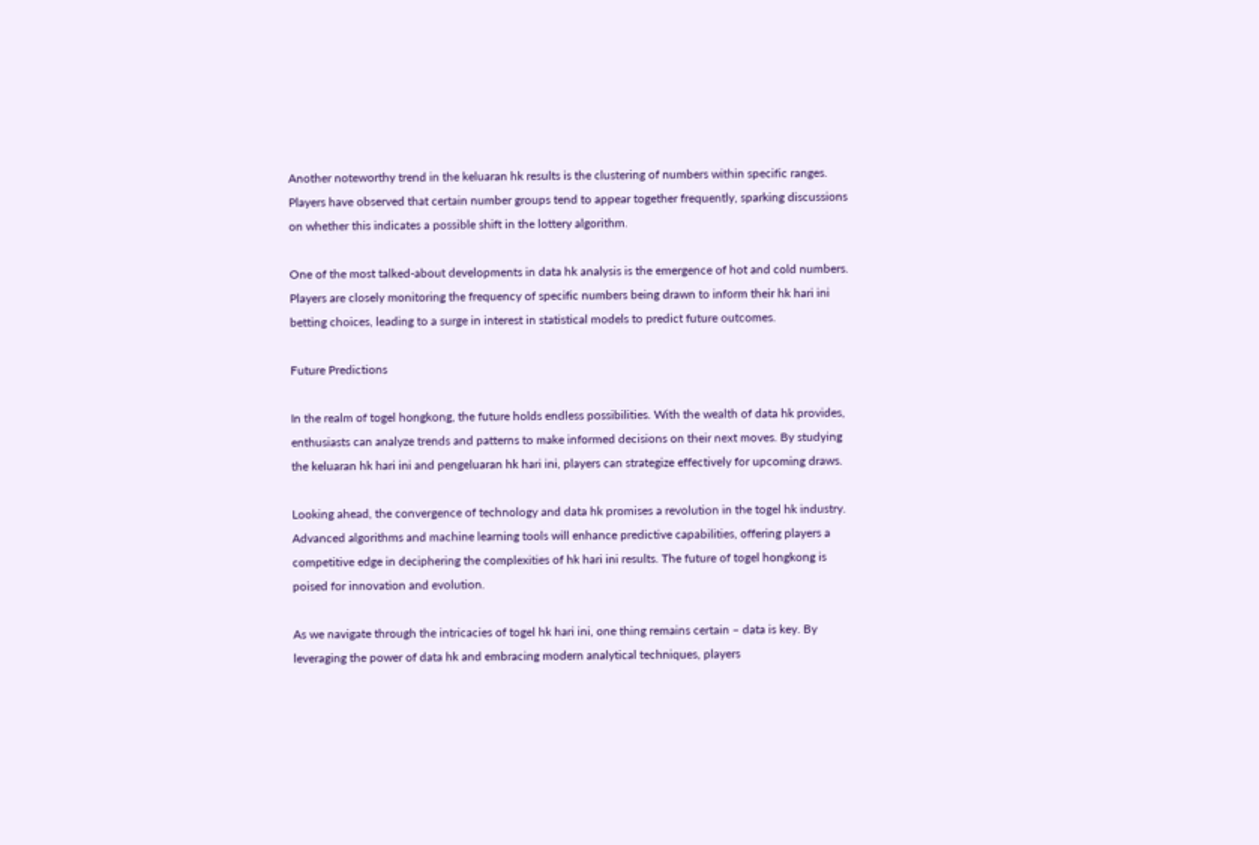Another noteworthy trend in the keluaran hk results is the clustering of numbers within specific ranges. Players have observed that certain number groups tend to appear together frequently, sparking discussions on whether this indicates a possible shift in the lottery algorithm.

One of the most talked-about developments in data hk analysis is the emergence of hot and cold numbers. Players are closely monitoring the frequency of specific numbers being drawn to inform their hk hari ini betting choices, leading to a surge in interest in statistical models to predict future outcomes.

Future Predictions

In the realm of togel hongkong, the future holds endless possibilities. With the wealth of data hk provides, enthusiasts can analyze trends and patterns to make informed decisions on their next moves. By studying the keluaran hk hari ini and pengeluaran hk hari ini, players can strategize effectively for upcoming draws.

Looking ahead, the convergence of technology and data hk promises a revolution in the togel hk industry. Advanced algorithms and machine learning tools will enhance predictive capabilities, offering players a competitive edge in deciphering the complexities of hk hari ini results. The future of togel hongkong is poised for innovation and evolution.

As we navigate through the intricacies of togel hk hari ini, one thing remains certain – data is key. By leveraging the power of data hk and embracing modern analytical techniques, players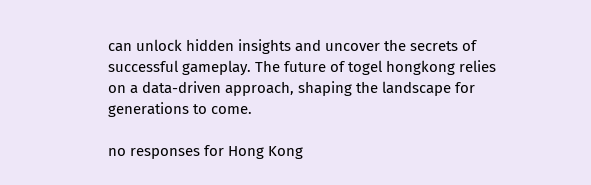can unlock hidden insights and uncover the secrets of successful gameplay. The future of togel hongkong relies on a data-driven approach, shaping the landscape for generations to come.

no responses for Hong Kong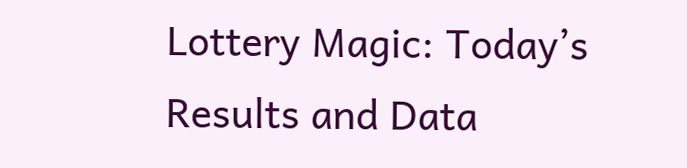Lottery Magic: Today’s Results and Data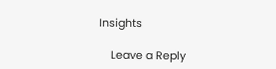Insights

    Leave a Reply